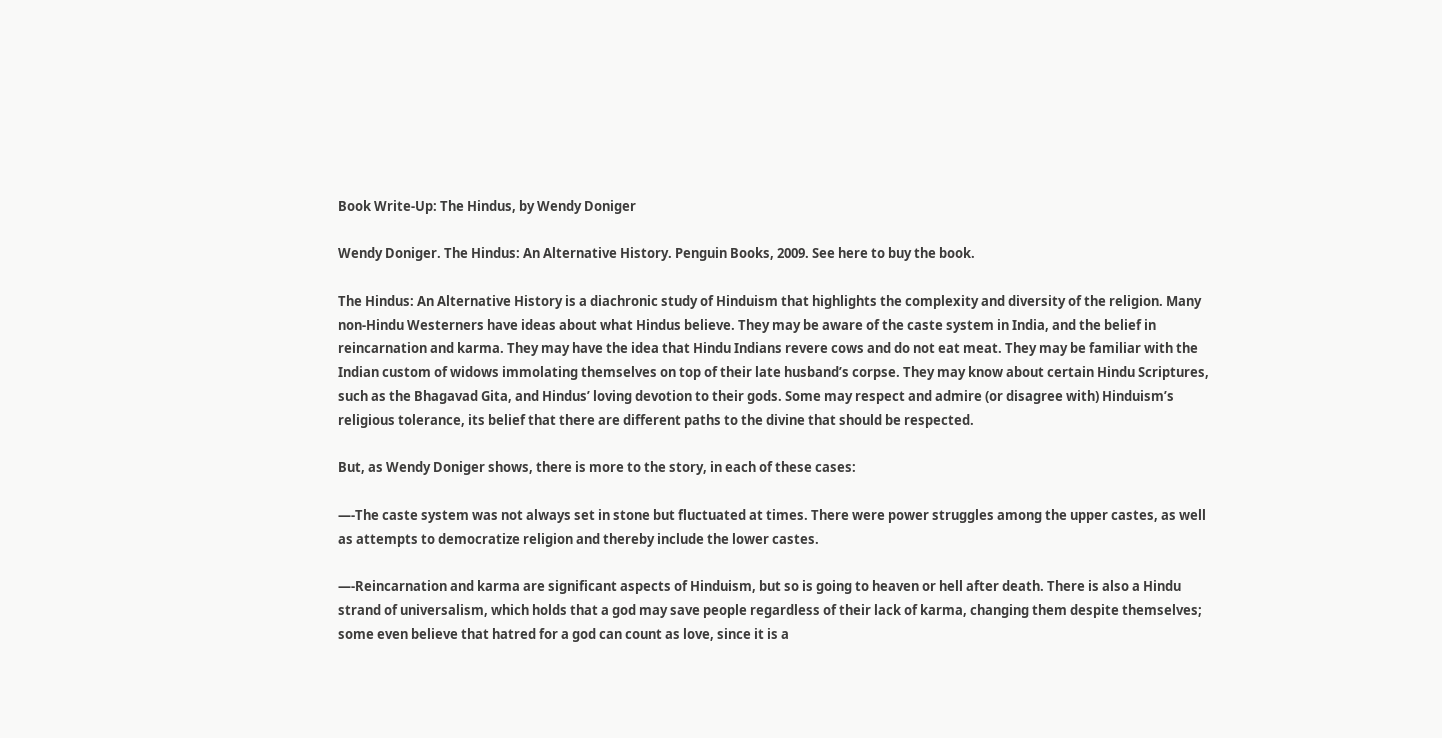Book Write-Up: The Hindus, by Wendy Doniger

Wendy Doniger. The Hindus: An Alternative History. Penguin Books, 2009. See here to buy the book.

The Hindus: An Alternative History is a diachronic study of Hinduism that highlights the complexity and diversity of the religion. Many non-Hindu Westerners have ideas about what Hindus believe. They may be aware of the caste system in India, and the belief in reincarnation and karma. They may have the idea that Hindu Indians revere cows and do not eat meat. They may be familiar with the Indian custom of widows immolating themselves on top of their late husband’s corpse. They may know about certain Hindu Scriptures, such as the Bhagavad Gita, and Hindus’ loving devotion to their gods. Some may respect and admire (or disagree with) Hinduism’s religious tolerance, its belief that there are different paths to the divine that should be respected.

But, as Wendy Doniger shows, there is more to the story, in each of these cases:

—-The caste system was not always set in stone but fluctuated at times. There were power struggles among the upper castes, as well as attempts to democratize religion and thereby include the lower castes.

—-Reincarnation and karma are significant aspects of Hinduism, but so is going to heaven or hell after death. There is also a Hindu strand of universalism, which holds that a god may save people regardless of their lack of karma, changing them despite themselves; some even believe that hatred for a god can count as love, since it is a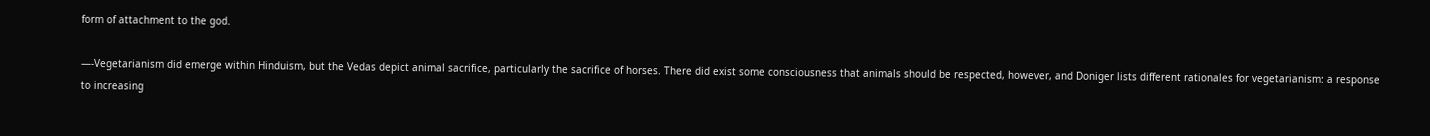form of attachment to the god.

—-Vegetarianism did emerge within Hinduism, but the Vedas depict animal sacrifice, particularly the sacrifice of horses. There did exist some consciousness that animals should be respected, however, and Doniger lists different rationales for vegetarianism: a response to increasing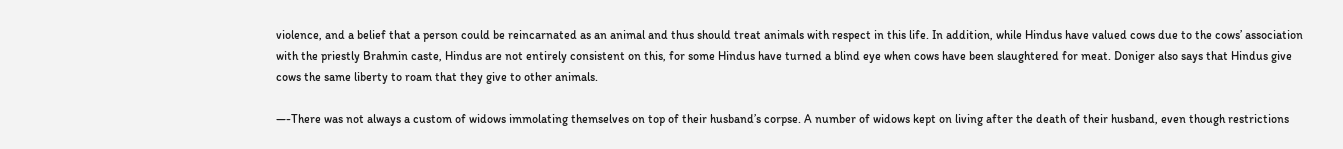violence, and a belief that a person could be reincarnated as an animal and thus should treat animals with respect in this life. In addition, while Hindus have valued cows due to the cows’ association with the priestly Brahmin caste, Hindus are not entirely consistent on this, for some Hindus have turned a blind eye when cows have been slaughtered for meat. Doniger also says that Hindus give cows the same liberty to roam that they give to other animals.

—-There was not always a custom of widows immolating themselves on top of their husband’s corpse. A number of widows kept on living after the death of their husband, even though restrictions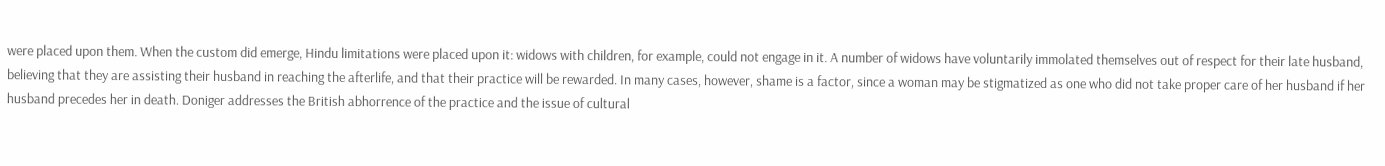were placed upon them. When the custom did emerge, Hindu limitations were placed upon it: widows with children, for example, could not engage in it. A number of widows have voluntarily immolated themselves out of respect for their late husband, believing that they are assisting their husband in reaching the afterlife, and that their practice will be rewarded. In many cases, however, shame is a factor, since a woman may be stigmatized as one who did not take proper care of her husband if her husband precedes her in death. Doniger addresses the British abhorrence of the practice and the issue of cultural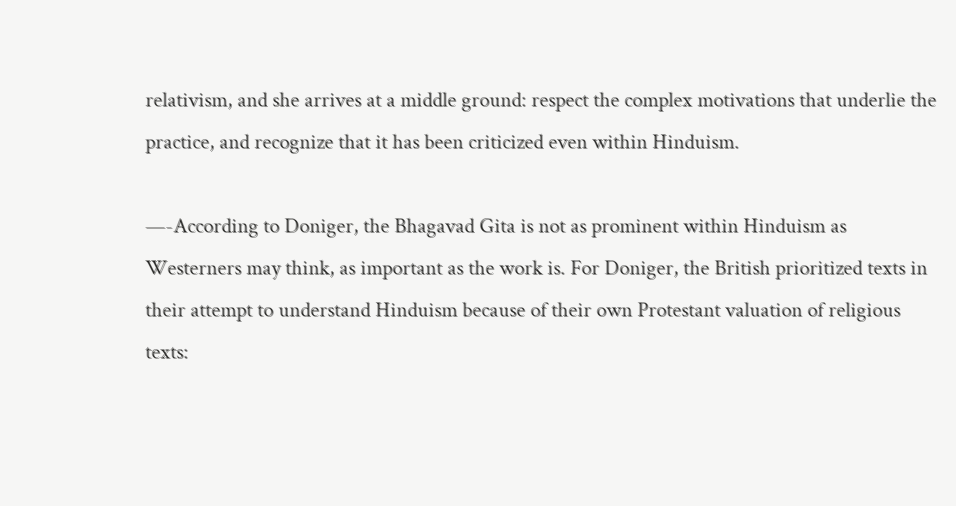relativism, and she arrives at a middle ground: respect the complex motivations that underlie the practice, and recognize that it has been criticized even within Hinduism.

—-According to Doniger, the Bhagavad Gita is not as prominent within Hinduism as Westerners may think, as important as the work is. For Doniger, the British prioritized texts in their attempt to understand Hinduism because of their own Protestant valuation of religious texts: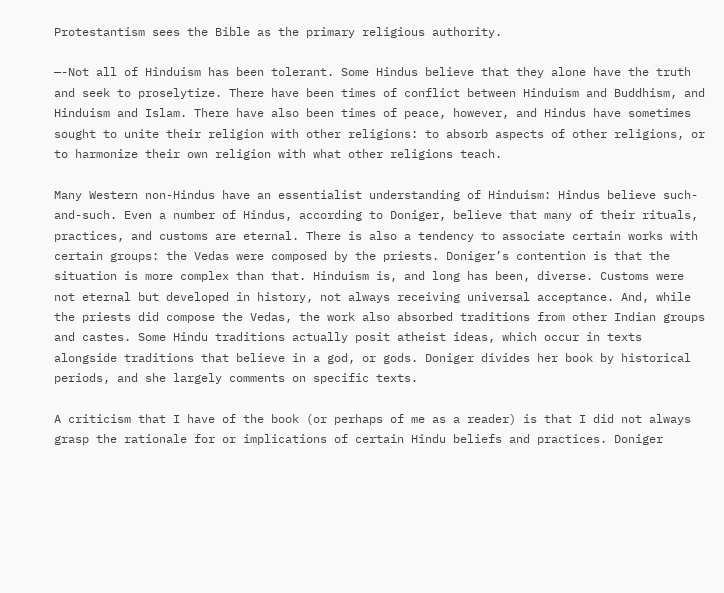Protestantism sees the Bible as the primary religious authority.

—-Not all of Hinduism has been tolerant. Some Hindus believe that they alone have the truth and seek to proselytize. There have been times of conflict between Hinduism and Buddhism, and Hinduism and Islam. There have also been times of peace, however, and Hindus have sometimes sought to unite their religion with other religions: to absorb aspects of other religions, or to harmonize their own religion with what other religions teach.

Many Western non-Hindus have an essentialist understanding of Hinduism: Hindus believe such-and-such. Even a number of Hindus, according to Doniger, believe that many of their rituals, practices, and customs are eternal. There is also a tendency to associate certain works with certain groups: the Vedas were composed by the priests. Doniger’s contention is that the situation is more complex than that. Hinduism is, and long has been, diverse. Customs were not eternal but developed in history, not always receiving universal acceptance. And, while the priests did compose the Vedas, the work also absorbed traditions from other Indian groups and castes. Some Hindu traditions actually posit atheist ideas, which occur in texts alongside traditions that believe in a god, or gods. Doniger divides her book by historical periods, and she largely comments on specific texts.

A criticism that I have of the book (or perhaps of me as a reader) is that I did not always grasp the rationale for or implications of certain Hindu beliefs and practices. Doniger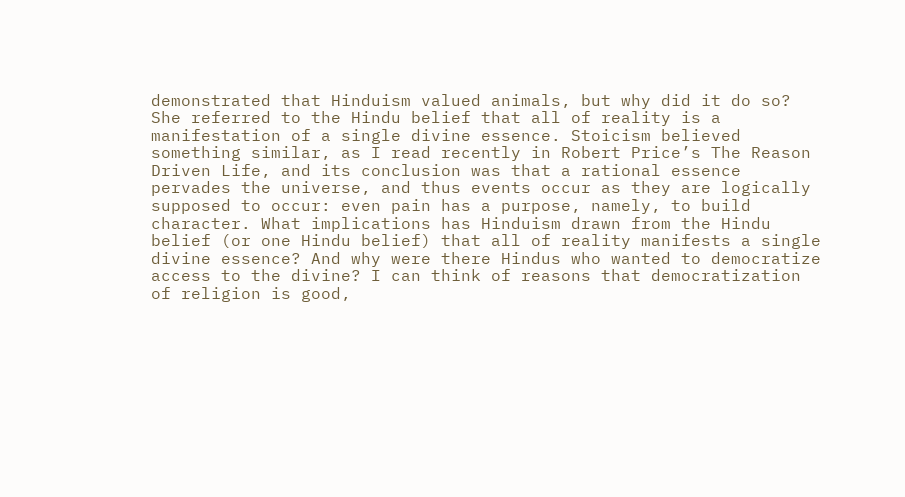demonstrated that Hinduism valued animals, but why did it do so? She referred to the Hindu belief that all of reality is a manifestation of a single divine essence. Stoicism believed something similar, as I read recently in Robert Price’s The Reason Driven Life, and its conclusion was that a rational essence pervades the universe, and thus events occur as they are logically supposed to occur: even pain has a purpose, namely, to build character. What implications has Hinduism drawn from the Hindu belief (or one Hindu belief) that all of reality manifests a single divine essence? And why were there Hindus who wanted to democratize access to the divine? I can think of reasons that democratization of religion is good,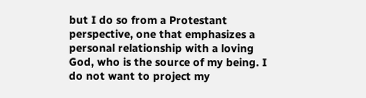but I do so from a Protestant perspective, one that emphasizes a personal relationship with a loving God, who is the source of my being. I do not want to project my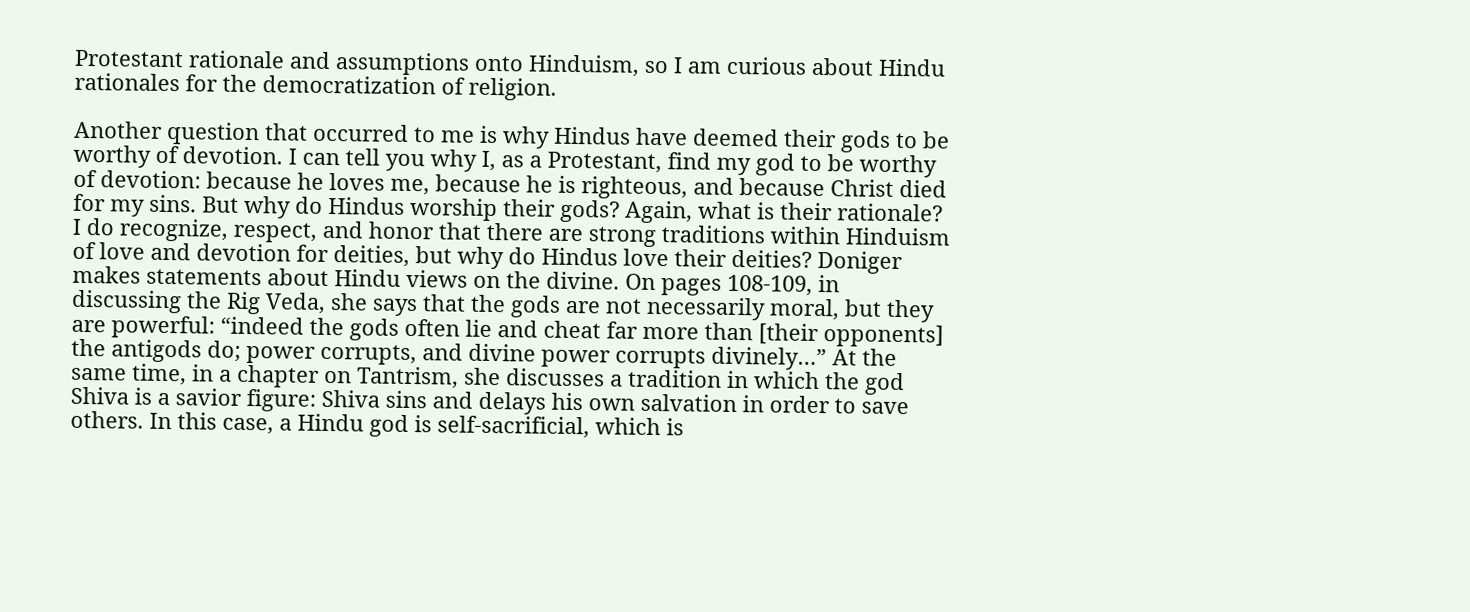Protestant rationale and assumptions onto Hinduism, so I am curious about Hindu rationales for the democratization of religion.

Another question that occurred to me is why Hindus have deemed their gods to be worthy of devotion. I can tell you why I, as a Protestant, find my god to be worthy of devotion: because he loves me, because he is righteous, and because Christ died for my sins. But why do Hindus worship their gods? Again, what is their rationale? I do recognize, respect, and honor that there are strong traditions within Hinduism of love and devotion for deities, but why do Hindus love their deities? Doniger makes statements about Hindu views on the divine. On pages 108-109, in discussing the Rig Veda, she says that the gods are not necessarily moral, but they are powerful: “indeed the gods often lie and cheat far more than [their opponents] the antigods do; power corrupts, and divine power corrupts divinely…” At the same time, in a chapter on Tantrism, she discusses a tradition in which the god Shiva is a savior figure: Shiva sins and delays his own salvation in order to save others. In this case, a Hindu god is self-sacrificial, which is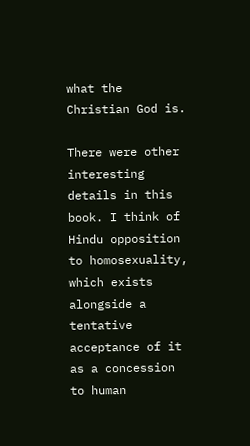what the Christian God is.

There were other interesting details in this book. I think of Hindu opposition to homosexuality, which exists alongside a tentative acceptance of it as a concession to human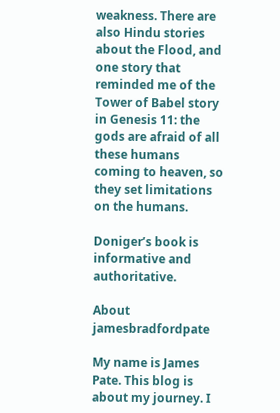weakness. There are also Hindu stories about the Flood, and one story that reminded me of the Tower of Babel story in Genesis 11: the gods are afraid of all these humans coming to heaven, so they set limitations on the humans.

Doniger’s book is informative and authoritative.

About jamesbradfordpate

My name is James Pate. This blog is about my journey. I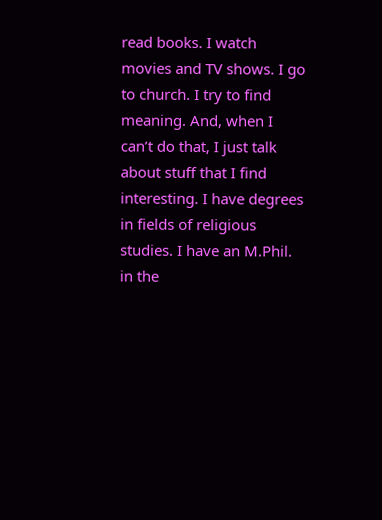read books. I watch movies and TV shows. I go to church. I try to find meaning. And, when I can’t do that, I just talk about stuff that I find interesting. I have degrees in fields of religious studies. I have an M.Phil. in the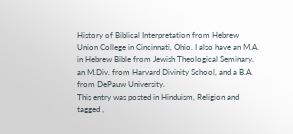History of Biblical Interpretation from Hebrew Union College in Cincinnati, Ohio. I also have an M.A. in Hebrew Bible from Jewish Theological Seminary, an M.Div. from Harvard Divinity School, and a B.A. from DePauw University.
This entry was posted in Hinduism, Religion and tagged ,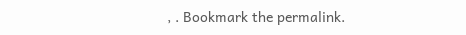, . Bookmark the permalink.